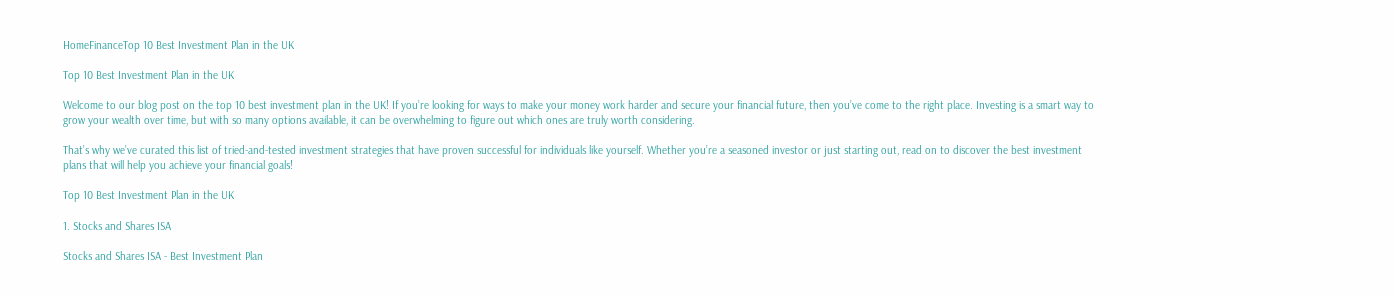HomeFinanceTop 10 Best Investment Plan in the UK

Top 10 Best Investment Plan in the UK

Welcome to our blog post on the top 10 best investment plan in the UK! If you’re looking for ways to make your money work harder and secure your financial future, then you’ve come to the right place. Investing is a smart way to grow your wealth over time, but with so many options available, it can be overwhelming to figure out which ones are truly worth considering.

That’s why we’ve curated this list of tried-and-tested investment strategies that have proven successful for individuals like yourself. Whether you’re a seasoned investor or just starting out, read on to discover the best investment plans that will help you achieve your financial goals!

Top 10 Best Investment Plan in the UK

1. Stocks and Shares ISA

Stocks and Shares ISA - Best Investment Plan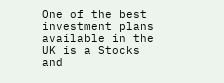One of the best investment plans available in the UK is a Stocks and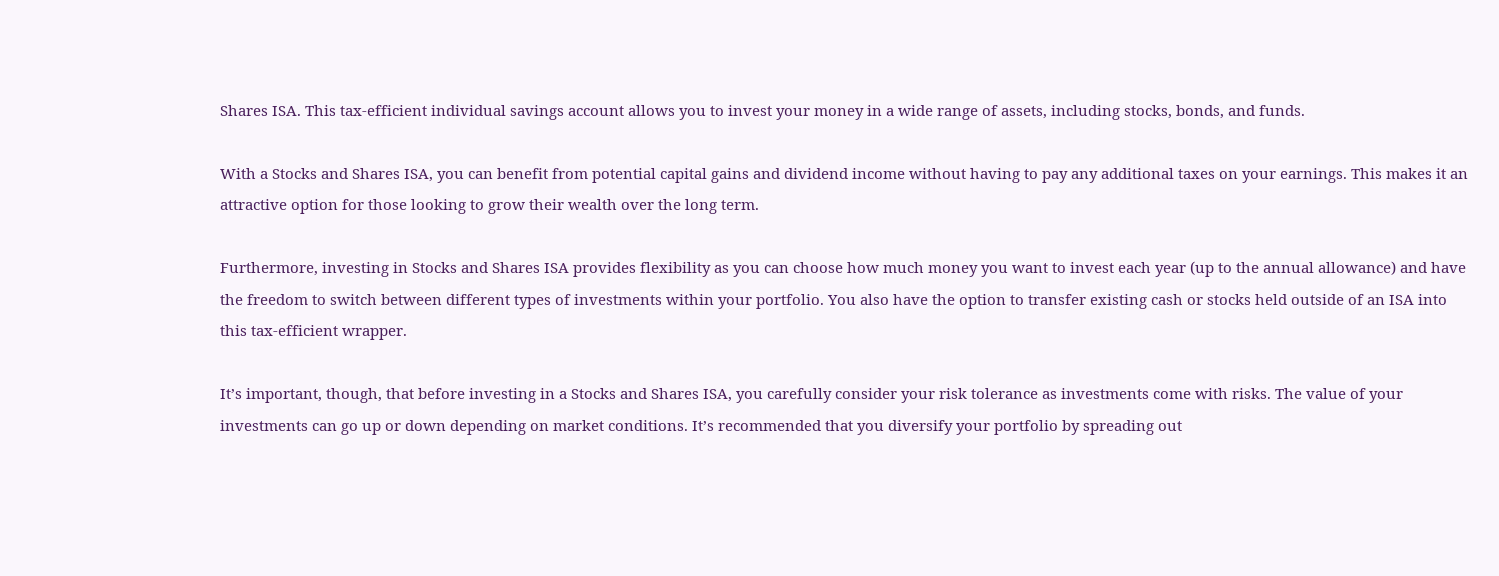Shares ISA. This tax-efficient individual savings account allows you to invest your money in a wide range of assets, including stocks, bonds, and funds.

With a Stocks and Shares ISA, you can benefit from potential capital gains and dividend income without having to pay any additional taxes on your earnings. This makes it an attractive option for those looking to grow their wealth over the long term.

Furthermore, investing in Stocks and Shares ISA provides flexibility as you can choose how much money you want to invest each year (up to the annual allowance) and have the freedom to switch between different types of investments within your portfolio. You also have the option to transfer existing cash or stocks held outside of an ISA into this tax-efficient wrapper.

It’s important, though, that before investing in a Stocks and Shares ISA, you carefully consider your risk tolerance as investments come with risks. The value of your investments can go up or down depending on market conditions. It’s recommended that you diversify your portfolio by spreading out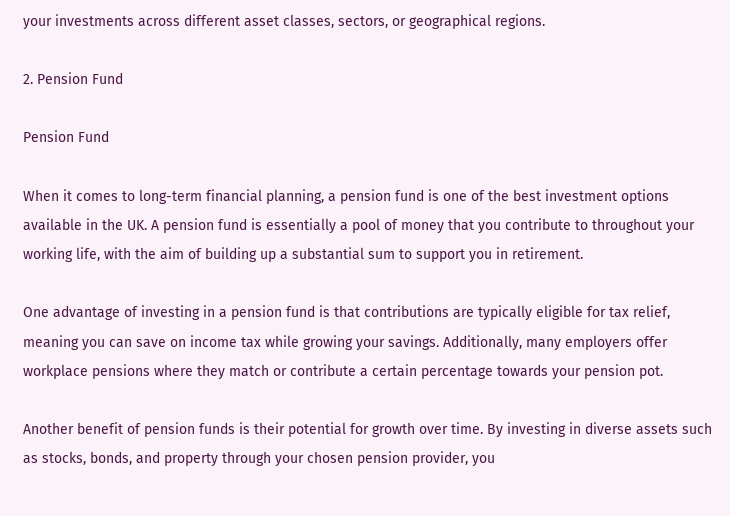your investments across different asset classes, sectors, or geographical regions.

2. Pension Fund

Pension Fund

When it comes to long-term financial planning, a pension fund is one of the best investment options available in the UK. A pension fund is essentially a pool of money that you contribute to throughout your working life, with the aim of building up a substantial sum to support you in retirement.

One advantage of investing in a pension fund is that contributions are typically eligible for tax relief, meaning you can save on income tax while growing your savings. Additionally, many employers offer workplace pensions where they match or contribute a certain percentage towards your pension pot.

Another benefit of pension funds is their potential for growth over time. By investing in diverse assets such as stocks, bonds, and property through your chosen pension provider, you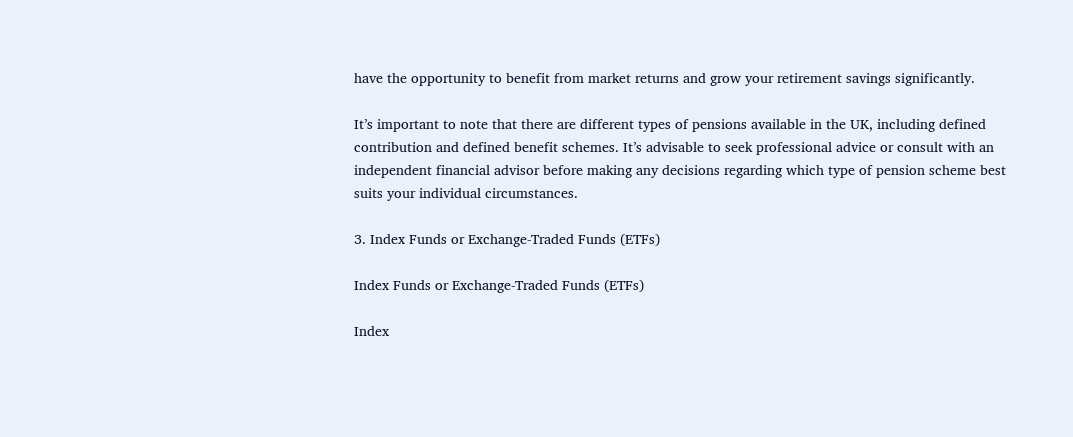have the opportunity to benefit from market returns and grow your retirement savings significantly.

It’s important to note that there are different types of pensions available in the UK, including defined contribution and defined benefit schemes. It’s advisable to seek professional advice or consult with an independent financial advisor before making any decisions regarding which type of pension scheme best suits your individual circumstances.

3. Index Funds or Exchange-Traded Funds (ETFs)

Index Funds or Exchange-Traded Funds (ETFs)

Index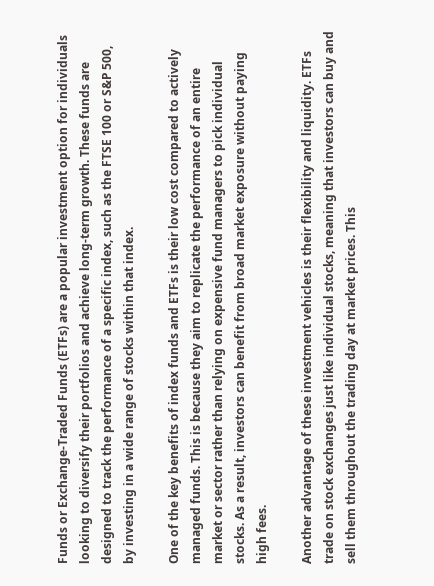Funds or Exchange-Traded Funds (ETFs) are a popular investment option for individuals looking to diversify their portfolios and achieve long-term growth. These funds are designed to track the performance of a specific index, such as the FTSE 100 or S&P 500, by investing in a wide range of stocks within that index.

One of the key benefits of index funds and ETFs is their low cost compared to actively managed funds. This is because they aim to replicate the performance of an entire market or sector rather than relying on expensive fund managers to pick individual stocks. As a result, investors can benefit from broad market exposure without paying high fees.

Another advantage of these investment vehicles is their flexibility and liquidity. ETFs trade on stock exchanges just like individual stocks, meaning that investors can buy and sell them throughout the trading day at market prices. This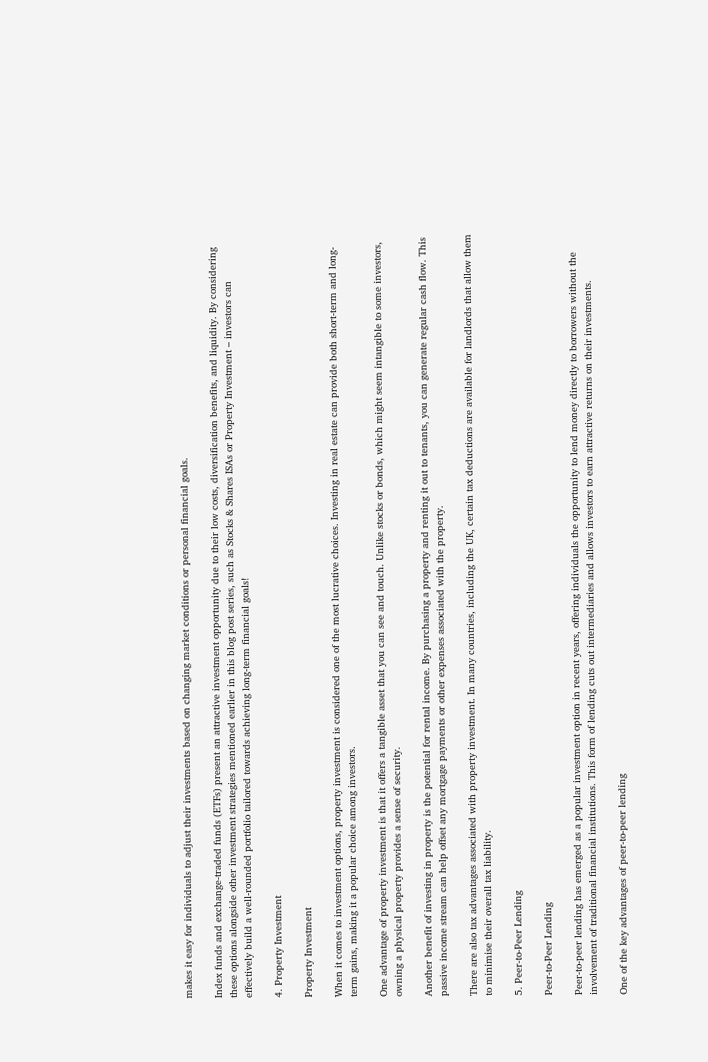makes it easy for individuals to adjust their investments based on changing market conditions or personal financial goals.

Index funds and exchange-traded funds (ETFs) present an attractive investment opportunity due to their low costs, diversification benefits, and liquidity. By considering these options alongside other investment strategies mentioned earlier in this blog post series, such as Stocks & Shares ISAs or Property Investment – investors can effectively build a well-rounded portfolio tailored towards achieving long-term financial goals!

4. Property Investment

Property Investment

When it comes to investment options, property investment is considered one of the most lucrative choices. Investing in real estate can provide both short-term and long-term gains, making it a popular choice among investors.

One advantage of property investment is that it offers a tangible asset that you can see and touch. Unlike stocks or bonds, which might seem intangible to some investors, owning a physical property provides a sense of security.

Another benefit of investing in property is the potential for rental income. By purchasing a property and renting it out to tenants, you can generate regular cash flow. This passive income stream can help offset any mortgage payments or other expenses associated with the property.

There are also tax advantages associated with property investment. In many countries, including the UK, certain tax deductions are available for landlords that allow them to minimise their overall tax liability.

5. Peer-to-Peer Lending

Peer-to-Peer Lending

Peer-to-peer lending has emerged as a popular investment option in recent years, offering individuals the opportunity to lend money directly to borrowers without the involvement of traditional financial institutions. This form of lending cuts out intermediaries and allows investors to earn attractive returns on their investments.

One of the key advantages of peer-to-peer lending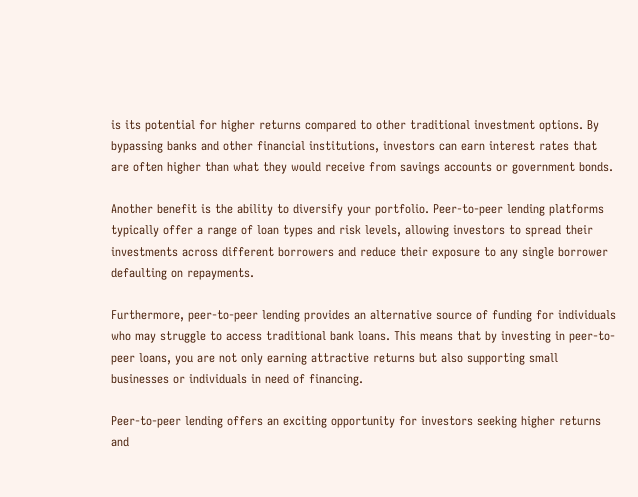is its potential for higher returns compared to other traditional investment options. By bypassing banks and other financial institutions, investors can earn interest rates that are often higher than what they would receive from savings accounts or government bonds.

Another benefit is the ability to diversify your portfolio. Peer-to-peer lending platforms typically offer a range of loan types and risk levels, allowing investors to spread their investments across different borrowers and reduce their exposure to any single borrower defaulting on repayments.

Furthermore, peer-to-peer lending provides an alternative source of funding for individuals who may struggle to access traditional bank loans. This means that by investing in peer-to-peer loans, you are not only earning attractive returns but also supporting small businesses or individuals in need of financing.

Peer-to-peer lending offers an exciting opportunity for investors seeking higher returns and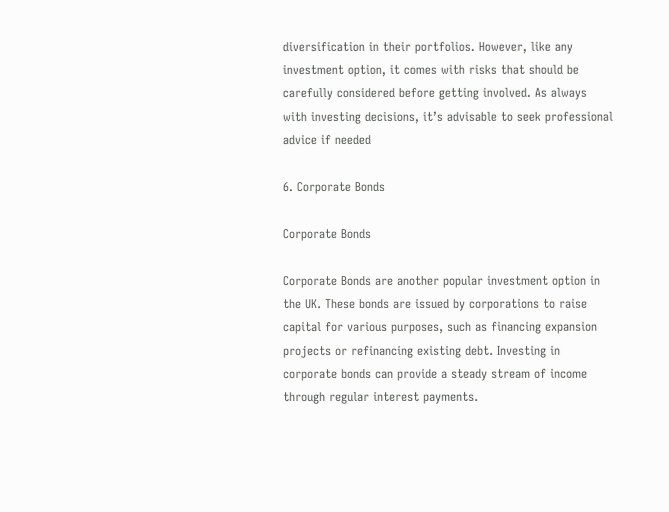diversification in their portfolios. However, like any investment option, it comes with risks that should be carefully considered before getting involved. As always with investing decisions, it’s advisable to seek professional advice if needed

6. Corporate Bonds

Corporate Bonds

Corporate Bonds are another popular investment option in the UK. These bonds are issued by corporations to raise capital for various purposes, such as financing expansion projects or refinancing existing debt. Investing in corporate bonds can provide a steady stream of income through regular interest payments.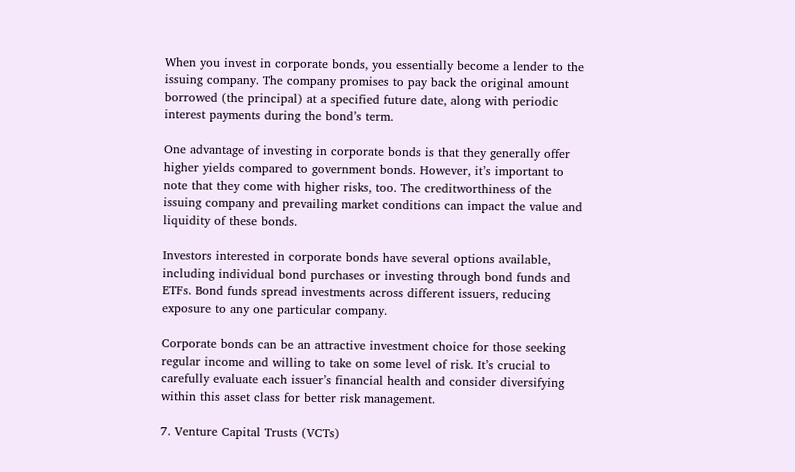When you invest in corporate bonds, you essentially become a lender to the issuing company. The company promises to pay back the original amount borrowed (the principal) at a specified future date, along with periodic interest payments during the bond’s term.

One advantage of investing in corporate bonds is that they generally offer higher yields compared to government bonds. However, it’s important to note that they come with higher risks, too. The creditworthiness of the issuing company and prevailing market conditions can impact the value and liquidity of these bonds.

Investors interested in corporate bonds have several options available, including individual bond purchases or investing through bond funds and ETFs. Bond funds spread investments across different issuers, reducing exposure to any one particular company.

Corporate bonds can be an attractive investment choice for those seeking regular income and willing to take on some level of risk. It’s crucial to carefully evaluate each issuer’s financial health and consider diversifying within this asset class for better risk management.

7. Venture Capital Trusts (VCTs)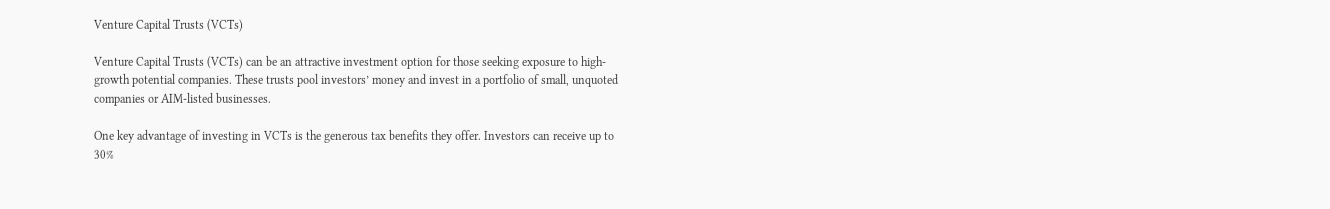Venture Capital Trusts (VCTs)

Venture Capital Trusts (VCTs) can be an attractive investment option for those seeking exposure to high-growth potential companies. These trusts pool investors’ money and invest in a portfolio of small, unquoted companies or AIM-listed businesses.

One key advantage of investing in VCTs is the generous tax benefits they offer. Investors can receive up to 30%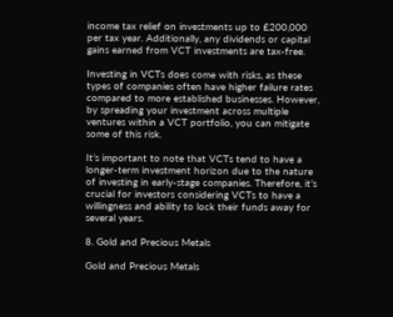income tax relief on investments up to £200,000 per tax year. Additionally, any dividends or capital gains earned from VCT investments are tax-free.

Investing in VCTs does come with risks, as these types of companies often have higher failure rates compared to more established businesses. However, by spreading your investment across multiple ventures within a VCT portfolio, you can mitigate some of this risk.

It’s important to note that VCTs tend to have a longer-term investment horizon due to the nature of investing in early-stage companies. Therefore, it’s crucial for investors considering VCTs to have a willingness and ability to lock their funds away for several years.

8. Gold and Precious Metals

Gold and Precious Metals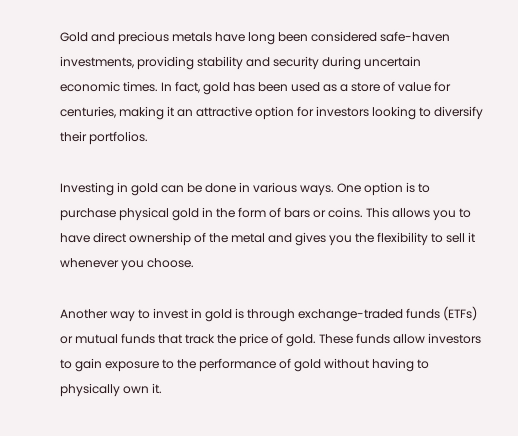Gold and precious metals have long been considered safe-haven investments, providing stability and security during uncertain economic times. In fact, gold has been used as a store of value for centuries, making it an attractive option for investors looking to diversify their portfolios.

Investing in gold can be done in various ways. One option is to purchase physical gold in the form of bars or coins. This allows you to have direct ownership of the metal and gives you the flexibility to sell it whenever you choose.

Another way to invest in gold is through exchange-traded funds (ETFs) or mutual funds that track the price of gold. These funds allow investors to gain exposure to the performance of gold without having to physically own it.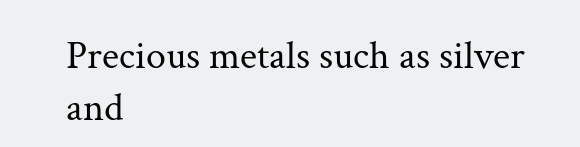Precious metals such as silver and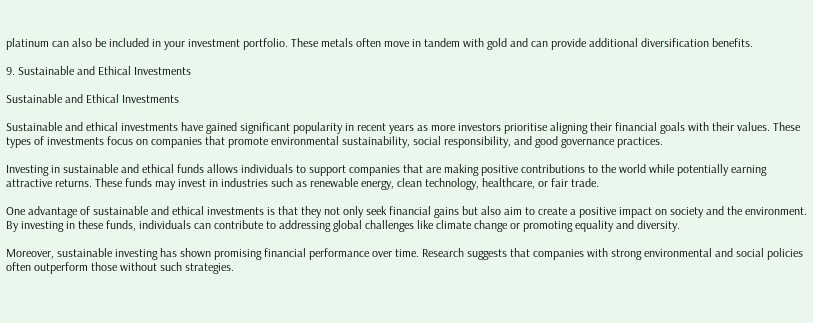platinum can also be included in your investment portfolio. These metals often move in tandem with gold and can provide additional diversification benefits.

9. Sustainable and Ethical Investments

Sustainable and Ethical Investments

Sustainable and ethical investments have gained significant popularity in recent years as more investors prioritise aligning their financial goals with their values. These types of investments focus on companies that promote environmental sustainability, social responsibility, and good governance practices.

Investing in sustainable and ethical funds allows individuals to support companies that are making positive contributions to the world while potentially earning attractive returns. These funds may invest in industries such as renewable energy, clean technology, healthcare, or fair trade.

One advantage of sustainable and ethical investments is that they not only seek financial gains but also aim to create a positive impact on society and the environment. By investing in these funds, individuals can contribute to addressing global challenges like climate change or promoting equality and diversity.

Moreover, sustainable investing has shown promising financial performance over time. Research suggests that companies with strong environmental and social policies often outperform those without such strategies.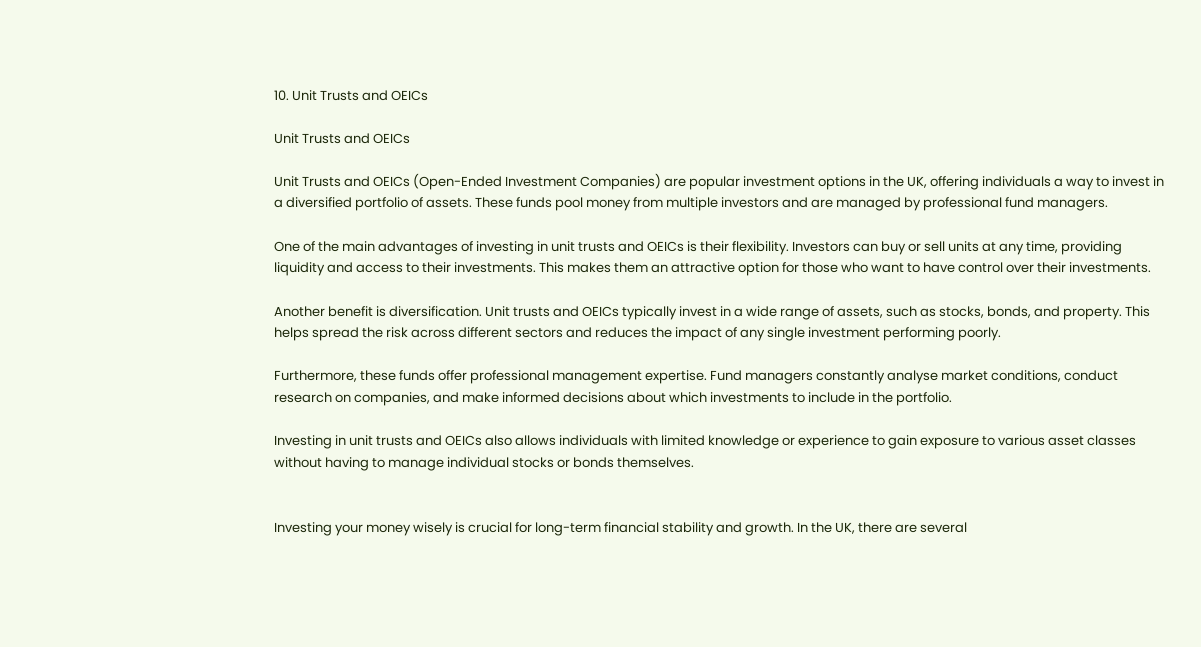10. Unit Trusts and OEICs

Unit Trusts and OEICs

Unit Trusts and OEICs (Open-Ended Investment Companies) are popular investment options in the UK, offering individuals a way to invest in a diversified portfolio of assets. These funds pool money from multiple investors and are managed by professional fund managers.

One of the main advantages of investing in unit trusts and OEICs is their flexibility. Investors can buy or sell units at any time, providing liquidity and access to their investments. This makes them an attractive option for those who want to have control over their investments.

Another benefit is diversification. Unit trusts and OEICs typically invest in a wide range of assets, such as stocks, bonds, and property. This helps spread the risk across different sectors and reduces the impact of any single investment performing poorly.

Furthermore, these funds offer professional management expertise. Fund managers constantly analyse market conditions, conduct research on companies, and make informed decisions about which investments to include in the portfolio.

Investing in unit trusts and OEICs also allows individuals with limited knowledge or experience to gain exposure to various asset classes without having to manage individual stocks or bonds themselves.


Investing your money wisely is crucial for long-term financial stability and growth. In the UK, there are several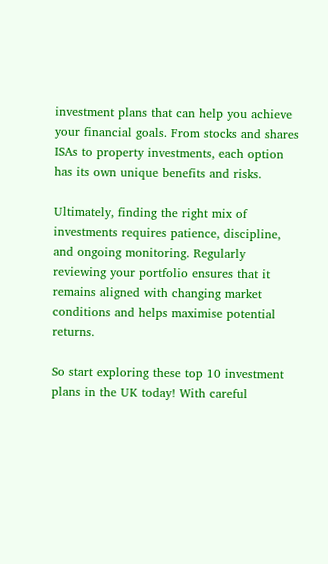investment plans that can help you achieve your financial goals. From stocks and shares ISAs to property investments, each option has its own unique benefits and risks.

Ultimately, finding the right mix of investments requires patience, discipline, and ongoing monitoring. Regularly reviewing your portfolio ensures that it remains aligned with changing market conditions and helps maximise potential returns.

So start exploring these top 10 investment plans in the UK today! With careful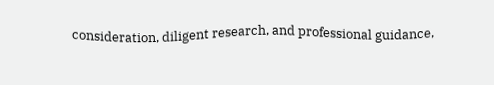consideration, diligent research, and professional guidance,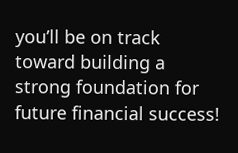you’ll be on track toward building a strong foundation for future financial success!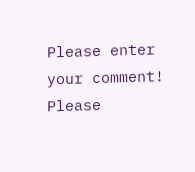Please enter your comment!
Please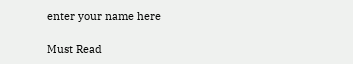enter your name here

Must Read